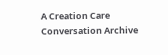A Creation Care Conversation Archive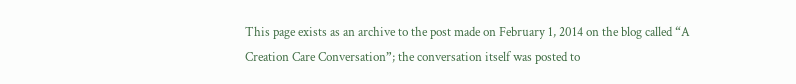This page exists as an archive to the post made on February 1, 2014 on the blog called “A Creation Care Conversation”; the conversation itself was posted to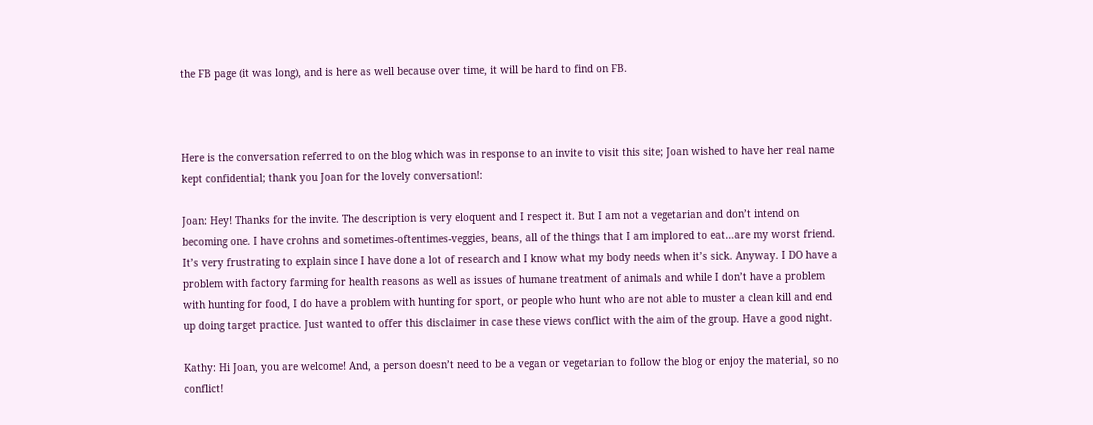the FB page (it was long), and is here as well because over time, it will be hard to find on FB.



Here is the conversation referred to on the blog which was in response to an invite to visit this site; Joan wished to have her real name kept confidential; thank you Joan for the lovely conversation!:

Joan: Hey! Thanks for the invite. The description is very eloquent and I respect it. But I am not a vegetarian and don’t intend on becoming one. I have crohns and sometimes-oftentimes-veggies, beans, all of the things that I am implored to eat…are my worst friend. It’s very frustrating to explain since I have done a lot of research and I know what my body needs when it’s sick. Anyway. I DO have a problem with factory farming for health reasons as well as issues of humane treatment of animals and while I don’t have a problem with hunting for food, I do have a problem with hunting for sport, or people who hunt who are not able to muster a clean kill and end up doing target practice. Just wanted to offer this disclaimer in case these views conflict with the aim of the group. Have a good night.

Kathy: Hi Joan, you are welcome! And, a person doesn’t need to be a vegan or vegetarian to follow the blog or enjoy the material, so no conflict!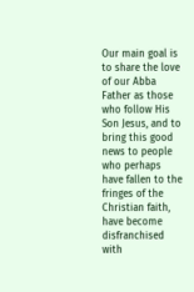Our main goal is to share the love of our Abba Father as those who follow His Son Jesus, and to bring this good news to people who perhaps have fallen to the fringes of the Christian faith, have become disfranchised with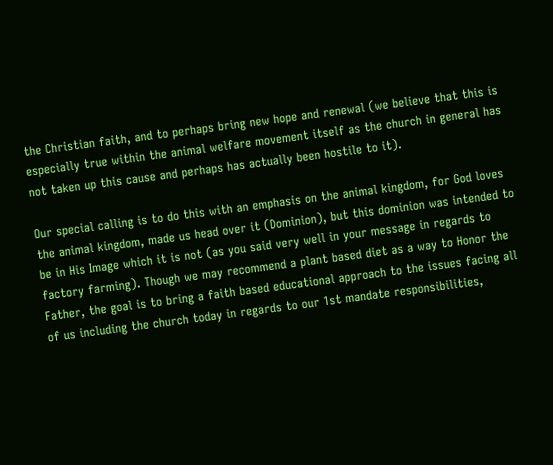the Christian faith, and to perhaps bring new hope and renewal (we believe that this is especially true within the animal welfare movement itself as the church in general has not taken up this cause and perhaps has actually been hostile to it).

Our special calling is to do this with an emphasis on the animal kingdom, for God loves the animal kingdom, made us head over it (Dominion), but this dominion was intended to be in His Image which it is not (as you said very well in your message in regards to factory farming). Though we may recommend a plant based diet as a way to Honor the Father, the goal is to bring a faith based educational approach to the issues facing all of us including the church today in regards to our 1st mandate responsibilities,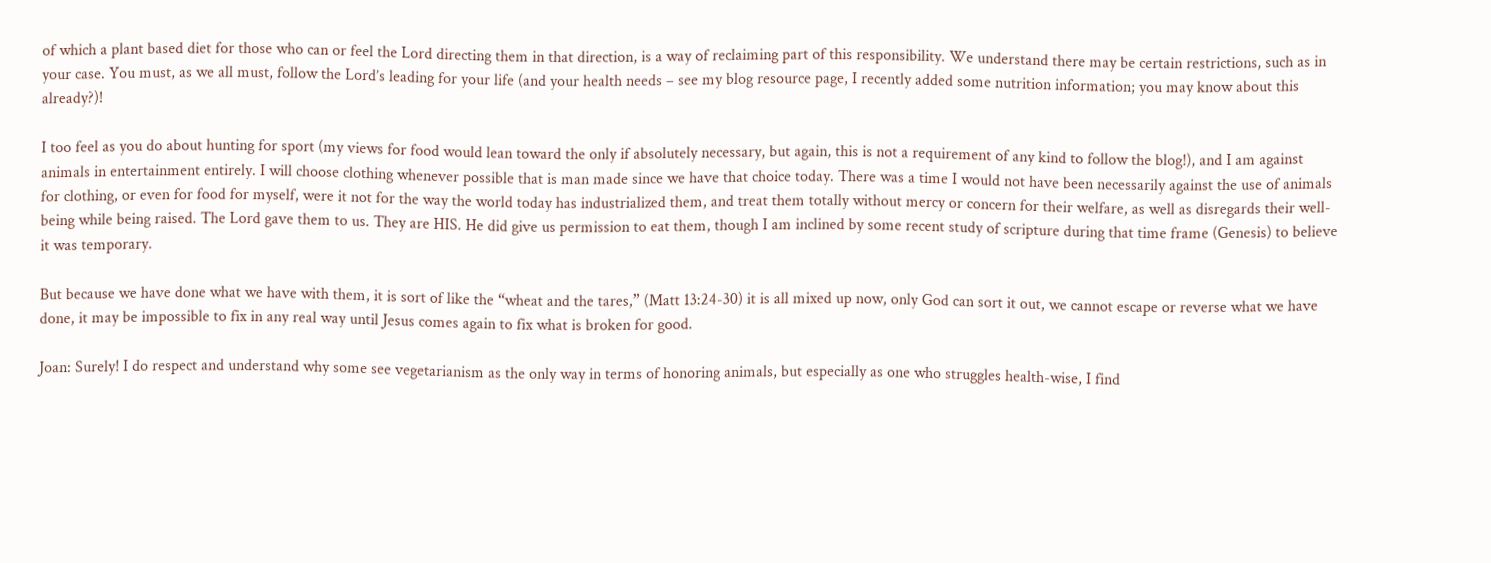of which a plant based diet for those who can or feel the Lord directing them in that direction, is a way of reclaiming part of this responsibility. We understand there may be certain restrictions, such as in your case. You must, as we all must, follow the Lord’s leading for your life (and your health needs – see my blog resource page, I recently added some nutrition information; you may know about this already?)!

I too feel as you do about hunting for sport (my views for food would lean toward the only if absolutely necessary, but again, this is not a requirement of any kind to follow the blog!), and I am against animals in entertainment entirely. I will choose clothing whenever possible that is man made since we have that choice today. There was a time I would not have been necessarily against the use of animals for clothing, or even for food for myself, were it not for the way the world today has industrialized them, and treat them totally without mercy or concern for their welfare, as well as disregards their well-being while being raised. The Lord gave them to us. They are HIS. He did give us permission to eat them, though I am inclined by some recent study of scripture during that time frame (Genesis) to believe it was temporary.

But because we have done what we have with them, it is sort of like the “wheat and the tares,” (Matt 13:24-30) it is all mixed up now, only God can sort it out, we cannot escape or reverse what we have done, it may be impossible to fix in any real way until Jesus comes again to fix what is broken for good.

Joan: Surely! I do respect and understand why some see vegetarianism as the only way in terms of honoring animals, but especially as one who struggles health-wise, I find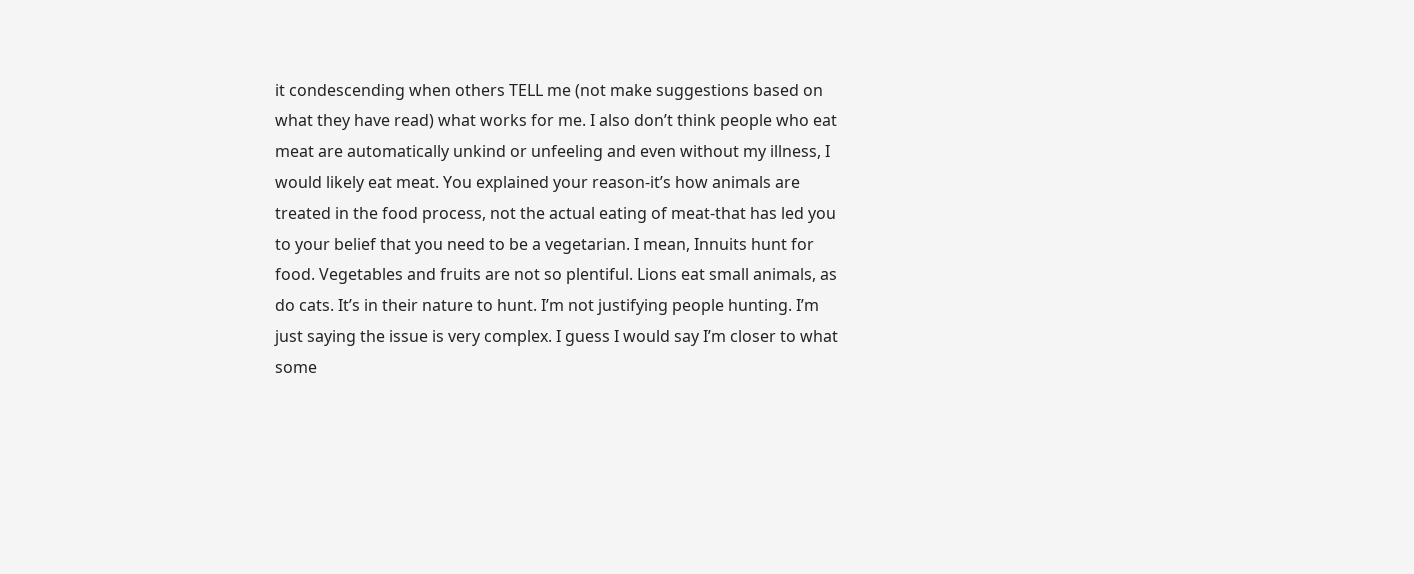it condescending when others TELL me (not make suggestions based on what they have read) what works for me. I also don’t think people who eat meat are automatically unkind or unfeeling and even without my illness, I would likely eat meat. You explained your reason-it’s how animals are treated in the food process, not the actual eating of meat-that has led you to your belief that you need to be a vegetarian. I mean, Innuits hunt for food. Vegetables and fruits are not so plentiful. Lions eat small animals, as do cats. It’s in their nature to hunt. I’m not justifying people hunting. I’m just saying the issue is very complex. I guess I would say I’m closer to what some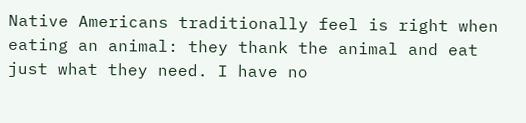Native Americans traditionally feel is right when eating an animal: they thank the animal and eat just what they need. I have no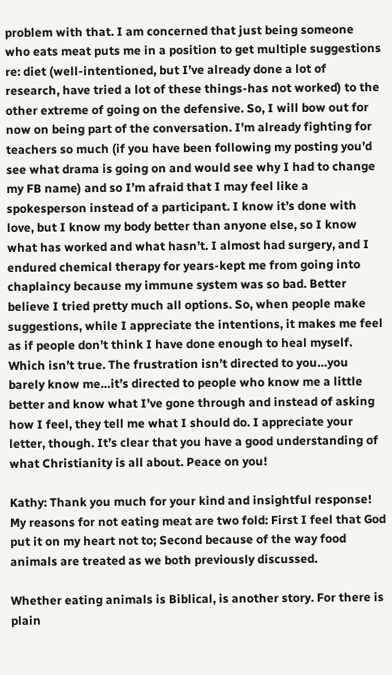problem with that. I am concerned that just being someone who eats meat puts me in a position to get multiple suggestions re: diet (well-intentioned, but I’ve already done a lot of research, have tried a lot of these things-has not worked) to the other extreme of going on the defensive. So, I will bow out for now on being part of the conversation. I’m already fighting for teachers so much (if you have been following my posting you’d see what drama is going on and would see why I had to change my FB name) and so I’m afraid that I may feel like a spokesperson instead of a participant. I know it’s done with love, but I know my body better than anyone else, so I know what has worked and what hasn’t. I almost had surgery, and I endured chemical therapy for years-kept me from going into chaplaincy because my immune system was so bad. Better believe I tried pretty much all options. So, when people make suggestions, while I appreciate the intentions, it makes me feel as if people don’t think I have done enough to heal myself. Which isn’t true. The frustration isn’t directed to you…you barely know me…it’s directed to people who know me a little better and know what I’ve gone through and instead of asking how I feel, they tell me what I should do. I appreciate your letter, though. It’s clear that you have a good understanding of what Christianity is all about. Peace on you!

Kathy: Thank you much for your kind and insightful response! My reasons for not eating meat are two fold: First I feel that God put it on my heart not to; Second because of the way food animals are treated as we both previously discussed.

Whether eating animals is Biblical, is another story. For there is plain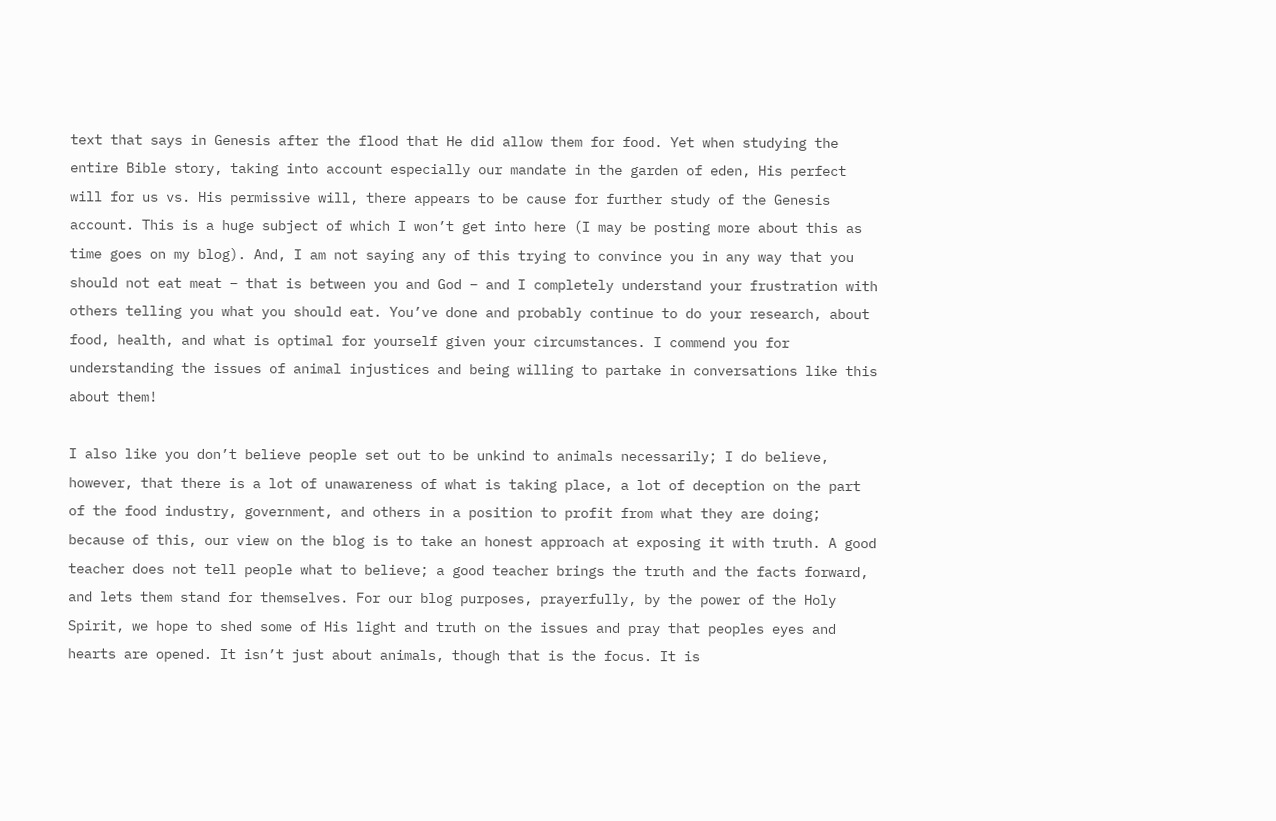text that says in Genesis after the flood that He did allow them for food. Yet when studying the entire Bible story, taking into account especially our mandate in the garden of eden, His perfect will for us vs. His permissive will, there appears to be cause for further study of the Genesis account. This is a huge subject of which I won’t get into here (I may be posting more about this as time goes on my blog). And, I am not saying any of this trying to convince you in any way that you should not eat meat – that is between you and God – and I completely understand your frustration with others telling you what you should eat. You’ve done and probably continue to do your research, about food, health, and what is optimal for yourself given your circumstances. I commend you for understanding the issues of animal injustices and being willing to partake in conversations like this about them!

I also like you don’t believe people set out to be unkind to animals necessarily; I do believe, however, that there is a lot of unawareness of what is taking place, a lot of deception on the part of the food industry, government, and others in a position to profit from what they are doing; because of this, our view on the blog is to take an honest approach at exposing it with truth. A good teacher does not tell people what to believe; a good teacher brings the truth and the facts forward, and lets them stand for themselves. For our blog purposes, prayerfully, by the power of the Holy Spirit, we hope to shed some of His light and truth on the issues and pray that peoples eyes and hearts are opened. It isn’t just about animals, though that is the focus. It is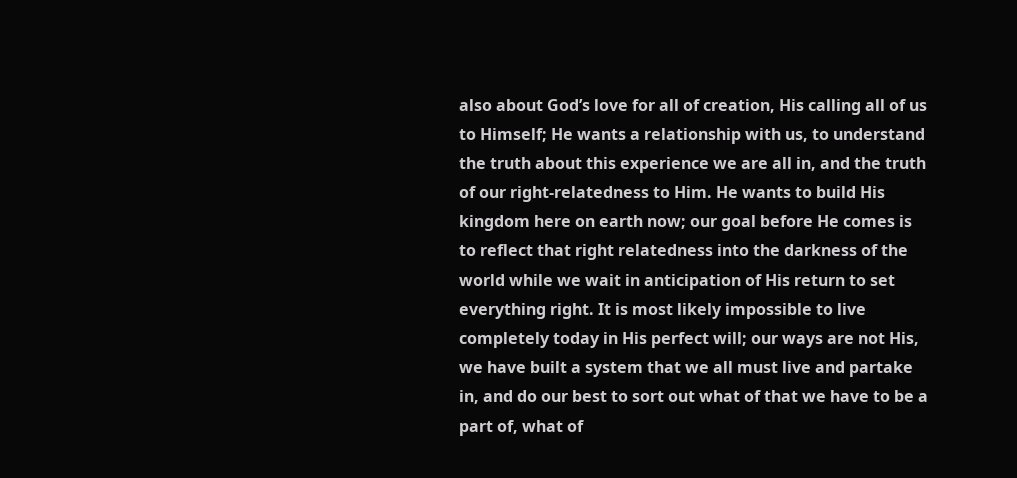also about God’s love for all of creation, His calling all of us to Himself; He wants a relationship with us, to understand the truth about this experience we are all in, and the truth of our right-relatedness to Him. He wants to build His kingdom here on earth now; our goal before He comes is to reflect that right relatedness into the darkness of the world while we wait in anticipation of His return to set everything right. It is most likely impossible to live completely today in His perfect will; our ways are not His, we have built a system that we all must live and partake in, and do our best to sort out what of that we have to be a part of, what of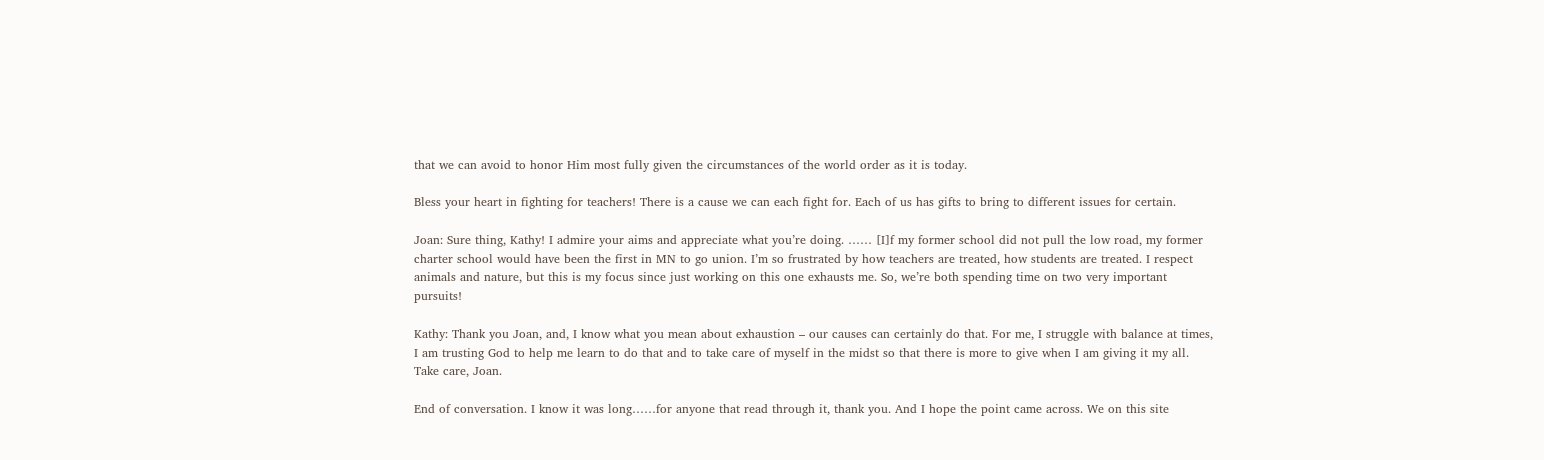that we can avoid to honor Him most fully given the circumstances of the world order as it is today.

Bless your heart in fighting for teachers! There is a cause we can each fight for. Each of us has gifts to bring to different issues for certain.

Joan: Sure thing, Kathy! I admire your aims and appreciate what you’re doing. …… [I]f my former school did not pull the low road, my former charter school would have been the first in MN to go union. I’m so frustrated by how teachers are treated, how students are treated. I respect animals and nature, but this is my focus since just working on this one exhausts me. So, we’re both spending time on two very important pursuits!

Kathy: Thank you Joan, and, I know what you mean about exhaustion – our causes can certainly do that. For me, I struggle with balance at times, I am trusting God to help me learn to do that and to take care of myself in the midst so that there is more to give when I am giving it my all. Take care, Joan.

End of conversation. I know it was long……for anyone that read through it, thank you. And I hope the point came across. We on this site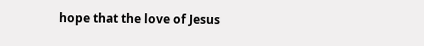hope that the love of Jesus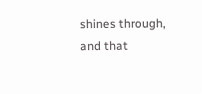shines through, and that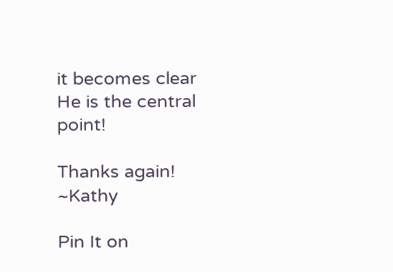it becomes clear He is the central point!

Thanks again! ~Kathy

Pin It on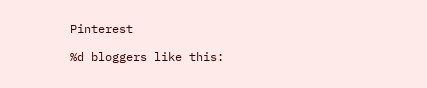Pinterest

%d bloggers like this: